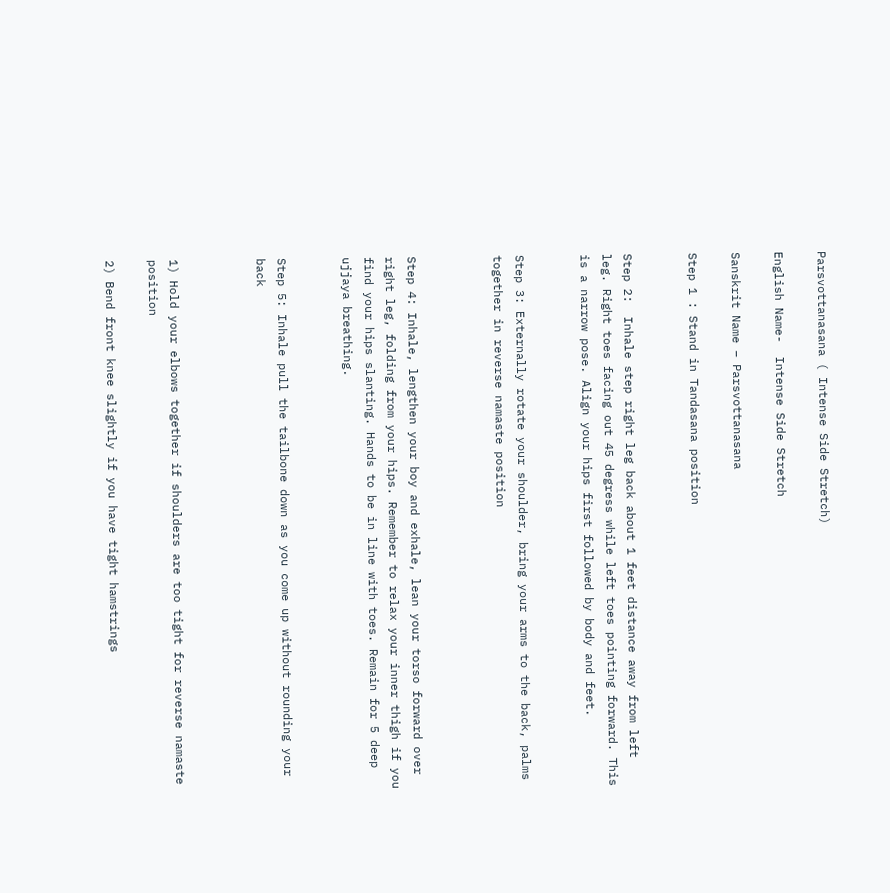Parsvottanasana ( Intense Side Stretch)

English Name-  Intense Side Stretch

Sanskrit Name – Parsvottanasana

Step 1 : Stand in Tandasana position


Step 2:  Inhale step right leg back about 1 feet distance away from left leg. Right toes facing out 45 degress while left toes pointing forward. This is a narrow pose. Align your hips first followed by body and feet.


Step 3: Externally rotate your shoulder, bring your arms to the back, palms together in reverse namaste position



Step 4: Inhale, lengthen your boy and exhale, lean your torso forward over right leg, folding from your hips. Remember to relax your inner thigh if you find your hips slanting. Hands to be in line with toes. Remain for 5 deep ujjaya breathing.


Step 5: Inhale pull the tailbone down as you come up without rounding your back



1) Hold your elbows together if shoulders are too tight for reverse namaste position

2) Bend front knee slightly if you have tight hamstrings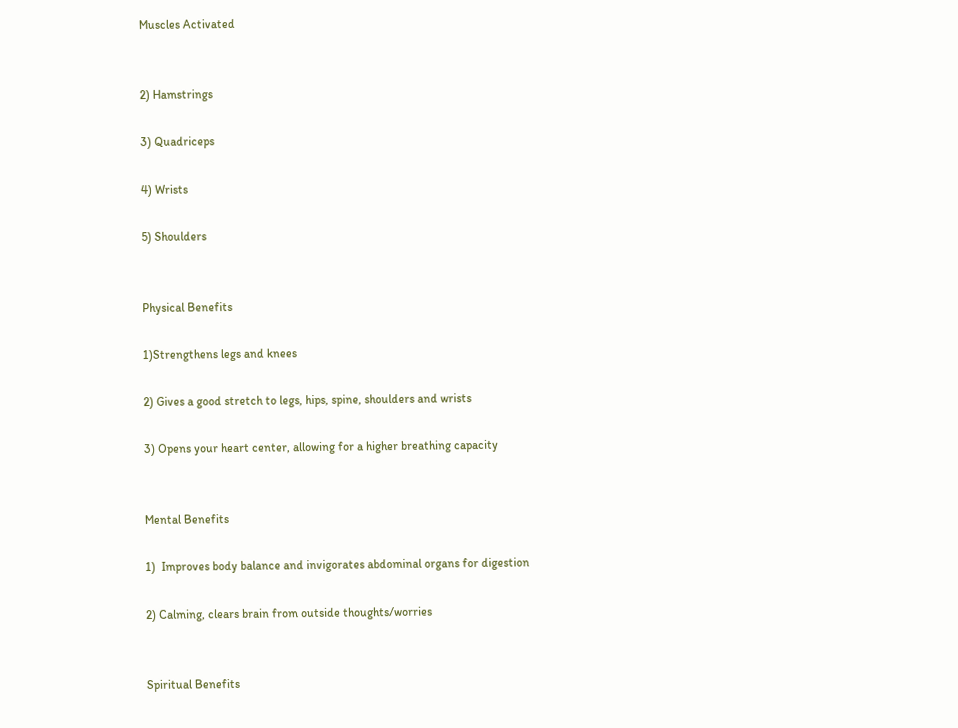Muscles Activated


2) Hamstrings

3) Quadriceps

4) Wrists

5) Shoulders


Physical Benefits

1)Strengthens legs and knees

2) Gives a good stretch to legs, hips, spine, shoulders and wrists

3) Opens your heart center, allowing for a higher breathing capacity


Mental Benefits

1)  Improves body balance and invigorates abdominal organs for digestion

2) Calming, clears brain from outside thoughts/worries


Spiritual Benefits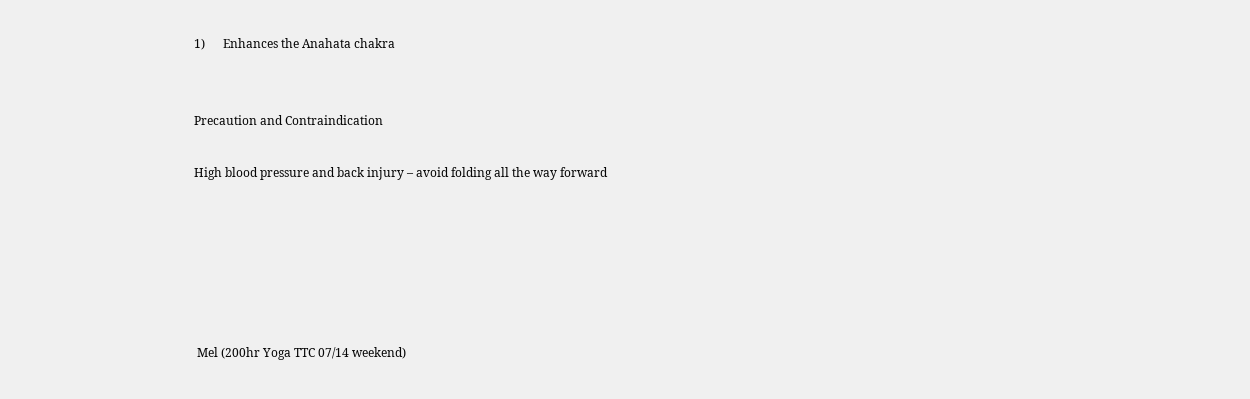1)      Enhances the Anahata chakra


Precaution and Contraindication

High blood pressure and back injury – avoid folding all the way forward






 Mel (200hr Yoga TTC 07/14 weekend)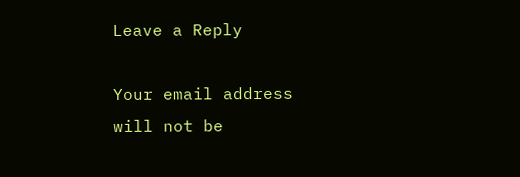Leave a Reply

Your email address will not be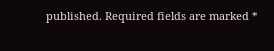published. Required fields are marked *